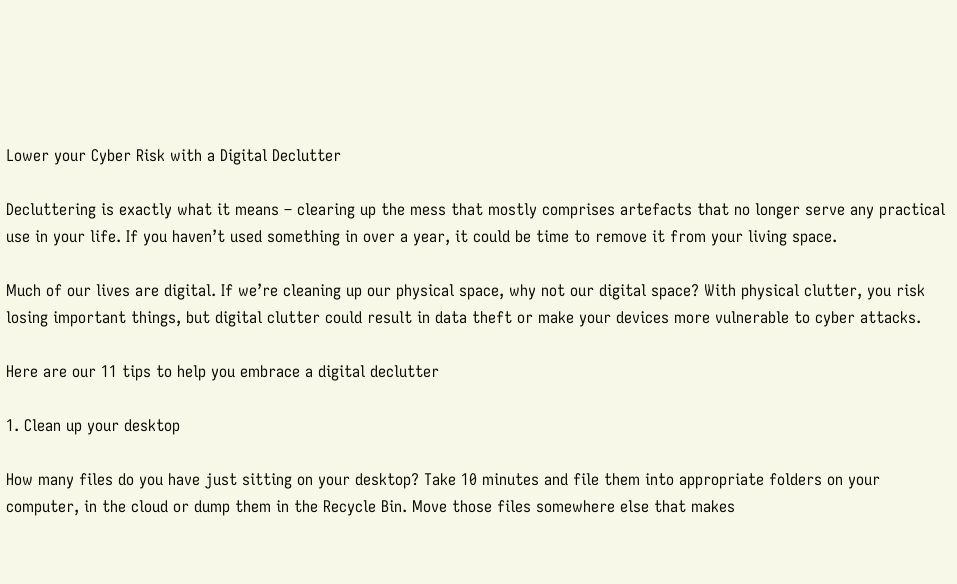Lower your Cyber Risk with a Digital Declutter

Decluttering is exactly what it means – clearing up the mess that mostly comprises artefacts that no longer serve any practical use in your life. If you haven’t used something in over a year, it could be time to remove it from your living space.

Much of our lives are digital. If we’re cleaning up our physical space, why not our digital space? With physical clutter, you risk losing important things, but digital clutter could result in data theft or make your devices more vulnerable to cyber attacks.

Here are our 11 tips to help you embrace a digital declutter

1. Clean up your desktop

How many files do you have just sitting on your desktop? Take 10 minutes and file them into appropriate folders on your computer, in the cloud or dump them in the Recycle Bin. Move those files somewhere else that makes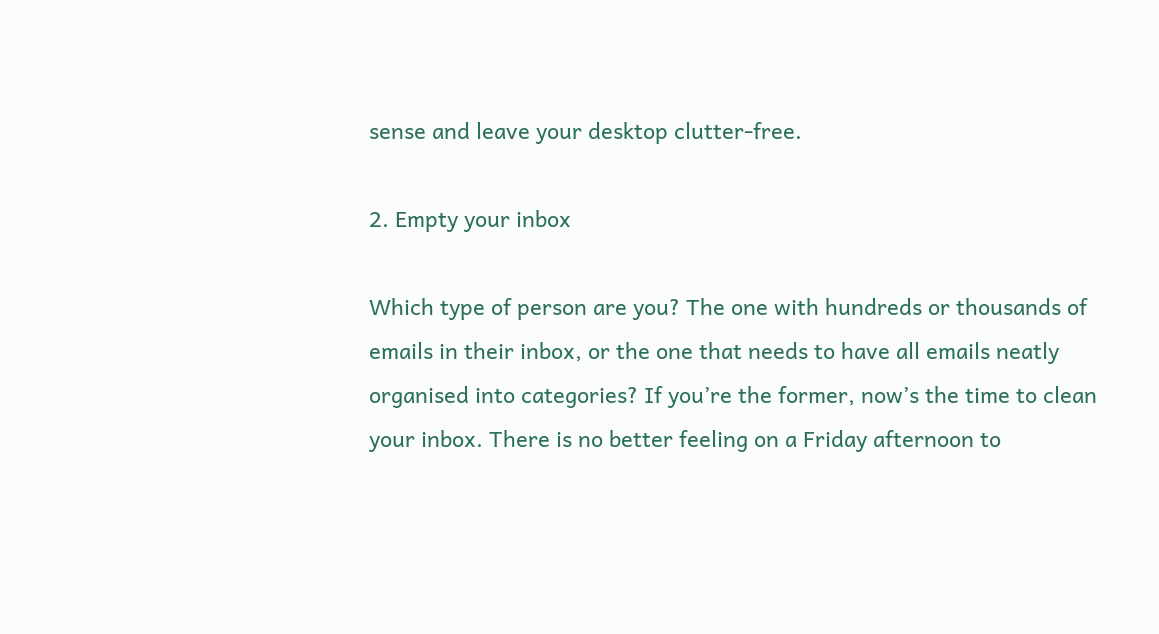sense and leave your desktop clutter-free.

2. Empty your inbox

Which type of person are you? The one with hundreds or thousands of emails in their inbox, or the one that needs to have all emails neatly organised into categories? If you’re the former, now’s the time to clean your inbox. There is no better feeling on a Friday afternoon to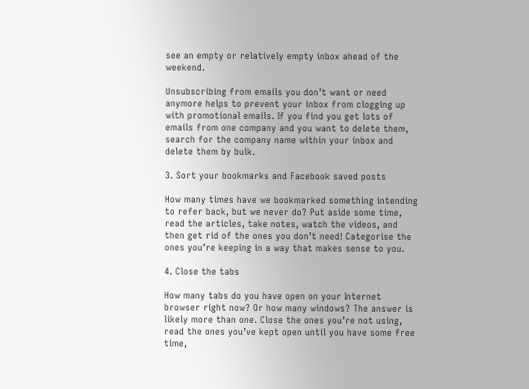see an empty or relatively empty inbox ahead of the weekend.

Unsubscribing from emails you don’t want or need anymore helps to prevent your inbox from clogging up with promotional emails. If you find you get lots of emails from one company and you want to delete them, search for the company name within your inbox and delete them by bulk.

3. Sort your bookmarks and Facebook saved posts

How many times have we bookmarked something intending to refer back, but we never do? Put aside some time, read the articles, take notes, watch the videos, and then get rid of the ones you don’t need! Categorise the ones you’re keeping in a way that makes sense to you.

4. Close the tabs

How many tabs do you have open on your Internet browser right now? Or how many windows? The answer is likely more than one. Close the ones you’re not using, read the ones you’ve kept open until you have some free time,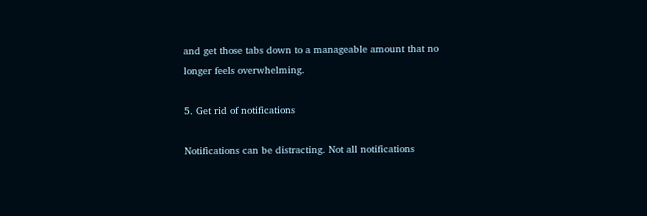and get those tabs down to a manageable amount that no longer feels overwhelming.

5. Get rid of notifications

Notifications can be distracting. Not all notifications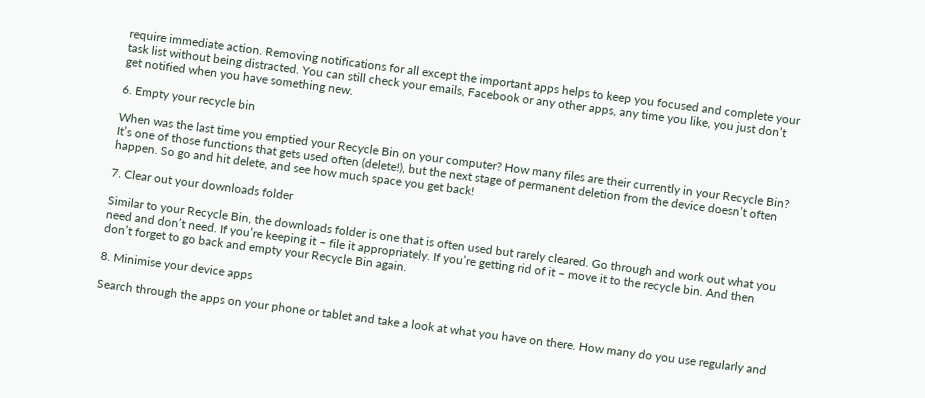require immediate action. Removing notifications for all except the important apps helps to keep you focused and complete your task list without being distracted. You can still check your emails, Facebook or any other apps, any time you like, you just don’t get notified when you have something new.

6. Empty your recycle bin

When was the last time you emptied your Recycle Bin on your computer? How many files are their currently in your Recycle Bin? It’s one of those functions that gets used often (delete!), but the next stage of permanent deletion from the device doesn’t often happen. So go and hit delete, and see how much space you get back!

7. Clear out your downloads folder

Similar to your Recycle Bin, the downloads folder is one that is often used but rarely cleared. Go through and work out what you need and don’t need. If you’re keeping it – file it appropriately. If you’re getting rid of it – move it to the recycle bin. And then don’t forget to go back and empty your Recycle Bin again.

8. Minimise your device apps

Search through the apps on your phone or tablet and take a look at what you have on there. How many do you use regularly and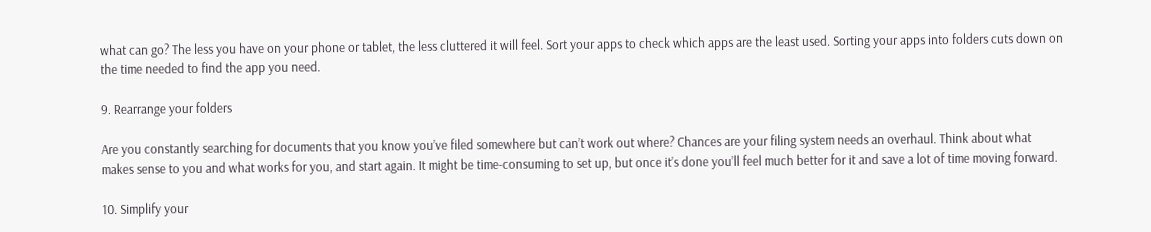what can go? The less you have on your phone or tablet, the less cluttered it will feel. Sort your apps to check which apps are the least used. Sorting your apps into folders cuts down on the time needed to find the app you need.

9. Rearrange your folders

Are you constantly searching for documents that you know you’ve filed somewhere but can’t work out where? Chances are your filing system needs an overhaul. Think about what makes sense to you and what works for you, and start again. It might be time-consuming to set up, but once it’s done you’ll feel much better for it and save a lot of time moving forward.

10. Simplify your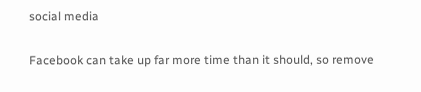social media

Facebook can take up far more time than it should, so remove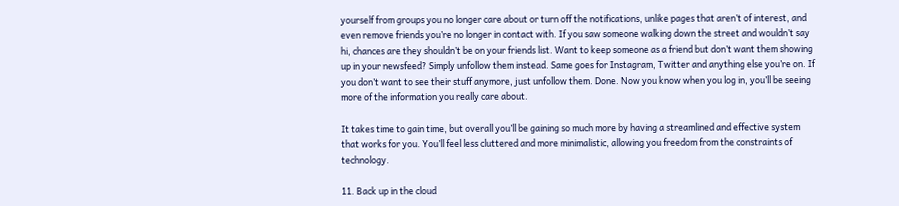yourself from groups you no longer care about or turn off the notifications, unlike pages that aren’t of interest, and even remove friends you’re no longer in contact with. If you saw someone walking down the street and wouldn’t say hi, chances are they shouldn’t be on your friends list. Want to keep someone as a friend but don’t want them showing up in your newsfeed? Simply unfollow them instead. Same goes for Instagram, Twitter and anything else you’re on. If you don’t want to see their stuff anymore, just unfollow them. Done. Now you know when you log in, you’ll be seeing more of the information you really care about.

It takes time to gain time, but overall you’ll be gaining so much more by having a streamlined and effective system that works for you. You’ll feel less cluttered and more minimalistic, allowing you freedom from the constraints of technology.

11. Back up in the cloud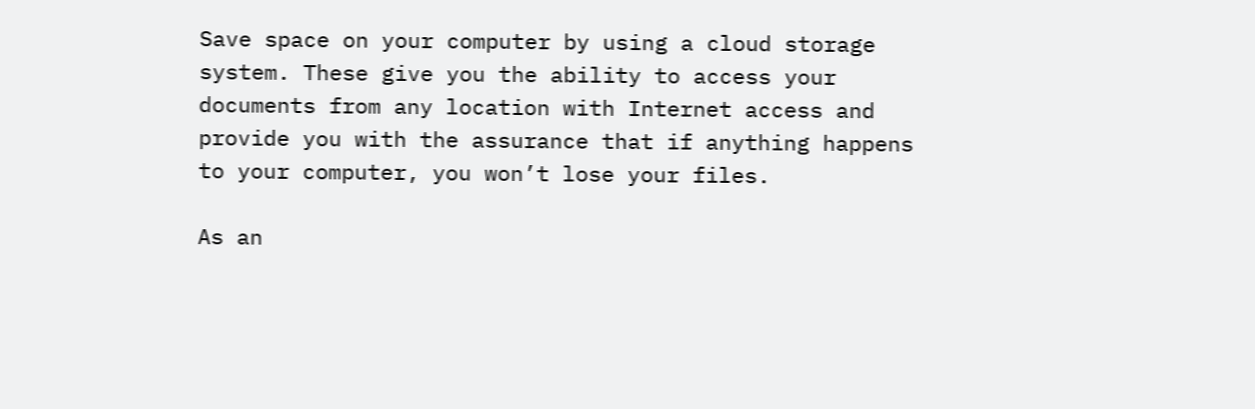Save space on your computer by using a cloud storage system. These give you the ability to access your documents from any location with Internet access and provide you with the assurance that if anything happens to your computer, you won’t lose your files.

As an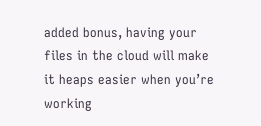added bonus, having your files in the cloud will make it heaps easier when you’re working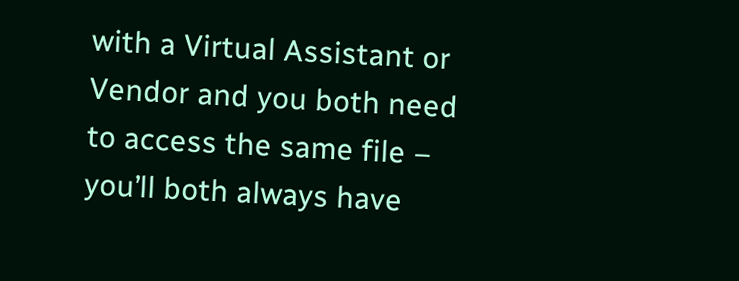with a Virtual Assistant or Vendor and you both need to access the same file – you’ll both always have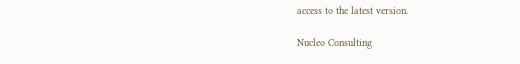access to the latest version.

Nucleo Consulting